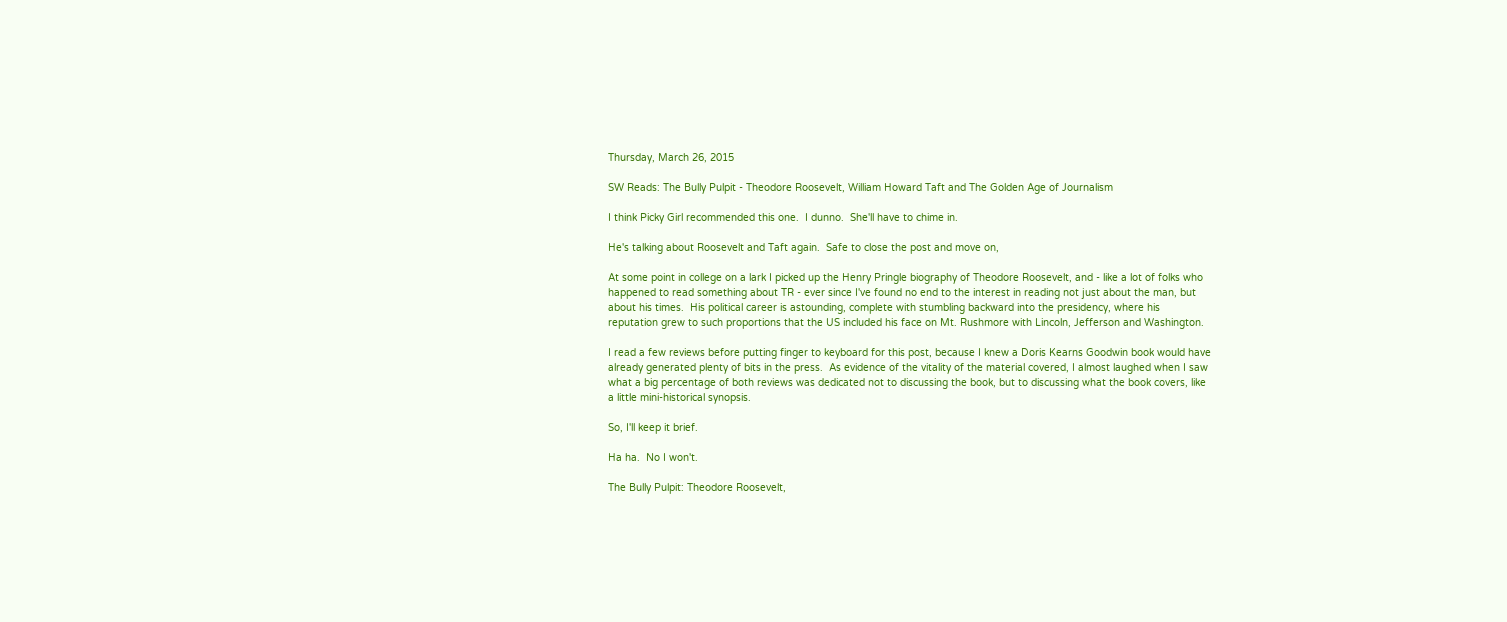Thursday, March 26, 2015

SW Reads: The Bully Pulpit - Theodore Roosevelt, William Howard Taft and The Golden Age of Journalism

I think Picky Girl recommended this one.  I dunno.  She'll have to chime in.

He's talking about Roosevelt and Taft again.  Safe to close the post and move on,

At some point in college on a lark I picked up the Henry Pringle biography of Theodore Roosevelt, and - like a lot of folks who happened to read something about TR - ever since I've found no end to the interest in reading not just about the man, but about his times.  His political career is astounding, complete with stumbling backward into the presidency, where his reputation grew to such proportions that the US included his face on Mt. Rushmore with Lincoln, Jefferson and Washington.

I read a few reviews before putting finger to keyboard for this post, because I knew a Doris Kearns Goodwin book would have already generated plenty of bits in the press.  As evidence of the vitality of the material covered, I almost laughed when I saw what a big percentage of both reviews was dedicated not to discussing the book, but to discussing what the book covers, like a little mini-historical synopsis.

So, I'll keep it brief.

Ha ha.  No I won't.

The Bully Pulpit: Theodore Roosevelt,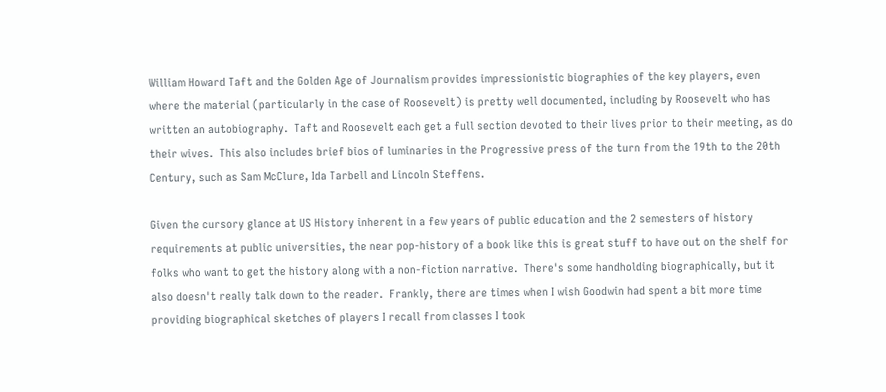William Howard Taft and the Golden Age of Journalism provides impressionistic biographies of the key players, even where the material (particularly in the case of Roosevelt) is pretty well documented, including by Roosevelt who has written an autobiography.  Taft and Roosevelt each get a full section devoted to their lives prior to their meeting, as do their wives.  This also includes brief bios of luminaries in the Progressive press of the turn from the 19th to the 20th Century, such as Sam McClure, Ida Tarbell and Lincoln Steffens.

Given the cursory glance at US History inherent in a few years of public education and the 2 semesters of history requirements at public universities, the near pop-history of a book like this is great stuff to have out on the shelf for folks who want to get the history along with a non-fiction narrative.  There's some handholding biographically, but it also doesn't really talk down to the reader.  Frankly, there are times when I wish Goodwin had spent a bit more time providing biographical sketches of players I recall from classes I took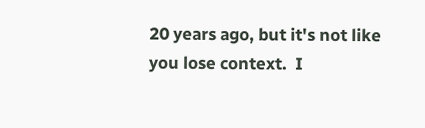20 years ago, but it's not like you lose context.  I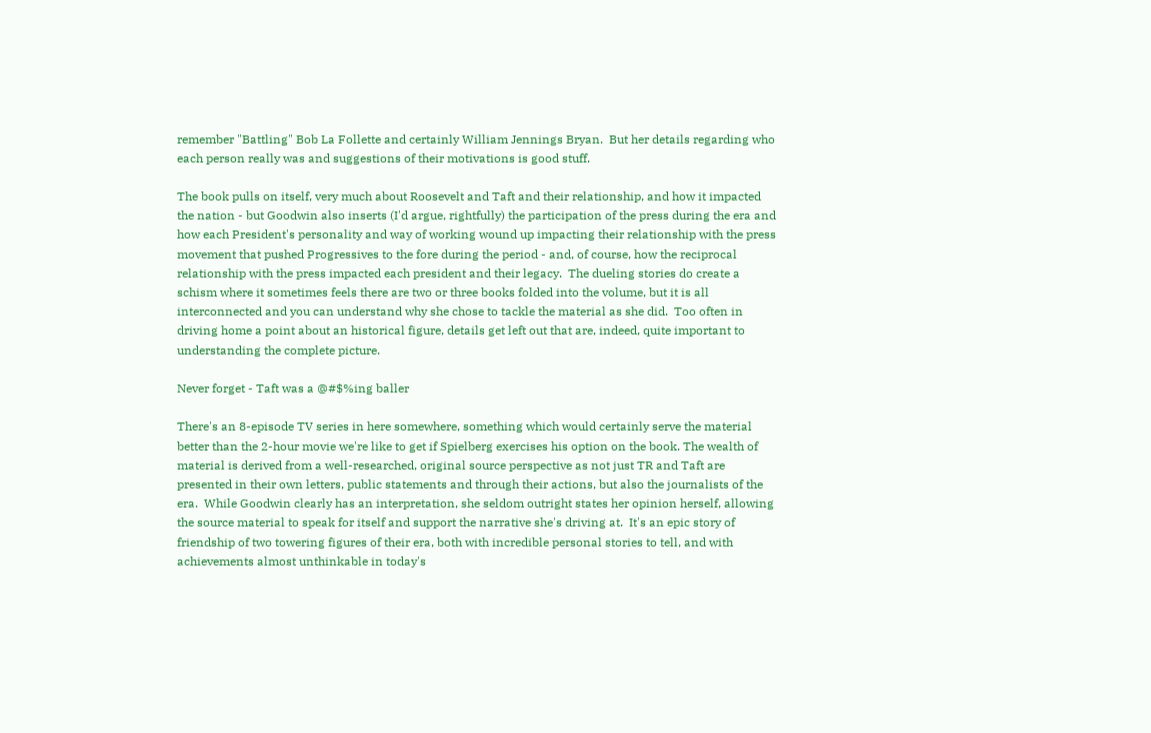remember "Battling" Bob La Follette and certainly William Jennings Bryan.  But her details regarding who each person really was and suggestions of their motivations is good stuff.

The book pulls on itself, very much about Roosevelt and Taft and their relationship, and how it impacted the nation - but Goodwin also inserts (I'd argue, rightfully) the participation of the press during the era and how each President's personality and way of working wound up impacting their relationship with the press movement that pushed Progressives to the fore during the period - and, of course, how the reciprocal relationship with the press impacted each president and their legacy.  The dueling stories do create a schism where it sometimes feels there are two or three books folded into the volume, but it is all interconnected and you can understand why she chose to tackle the material as she did.  Too often in driving home a point about an historical figure, details get left out that are, indeed, quite important to understanding the complete picture.

Never forget - Taft was a @#$%ing baller

There's an 8-episode TV series in here somewhere, something which would certainly serve the material better than the 2-hour movie we're like to get if Spielberg exercises his option on the book. The wealth of material is derived from a well-researched, original source perspective as not just TR and Taft are presented in their own letters, public statements and through their actions, but also the journalists of the era.  While Goodwin clearly has an interpretation, she seldom outright states her opinion herself, allowing the source material to speak for itself and support the narrative she's driving at.  It's an epic story of friendship of two towering figures of their era, both with incredible personal stories to tell, and with achievements almost unthinkable in today's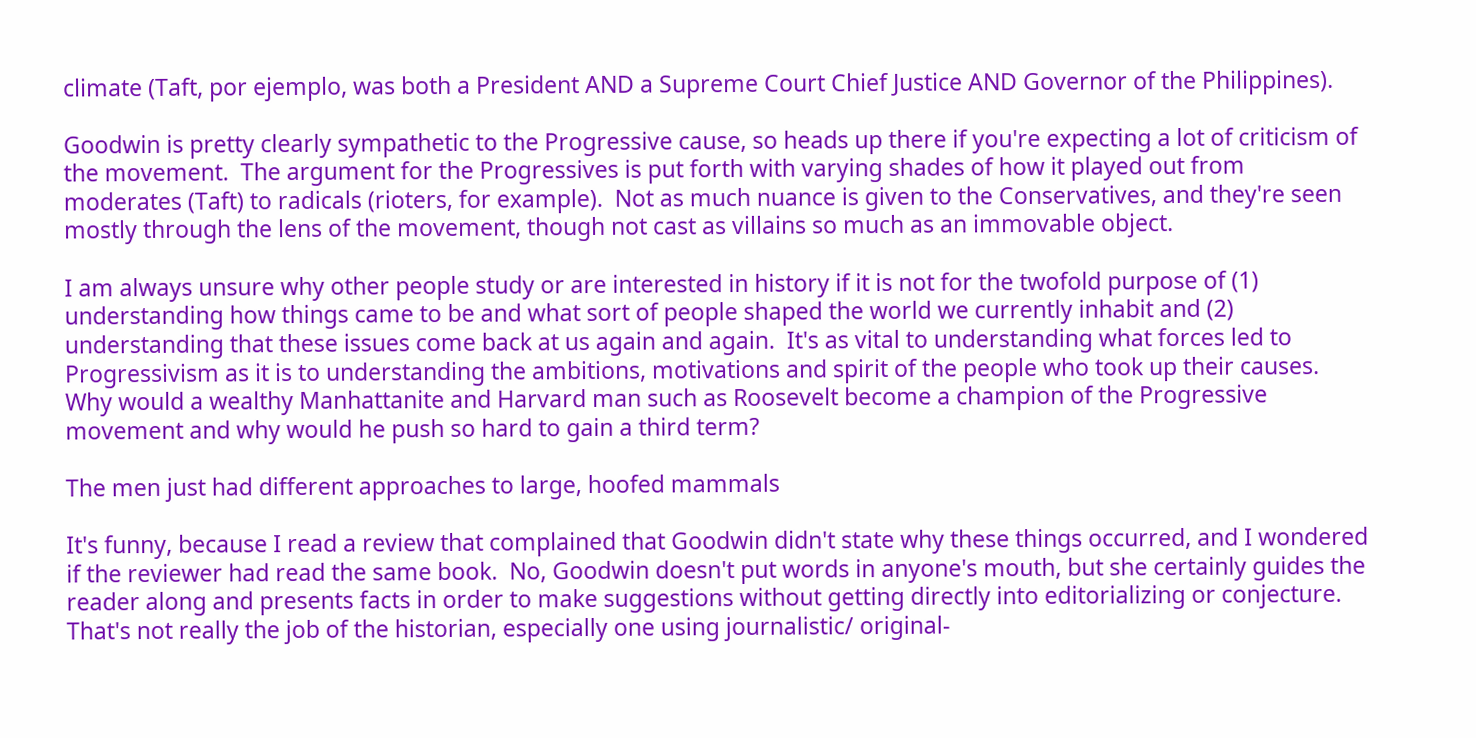climate (Taft, por ejemplo, was both a President AND a Supreme Court Chief Justice AND Governor of the Philippines).

Goodwin is pretty clearly sympathetic to the Progressive cause, so heads up there if you're expecting a lot of criticism of the movement.  The argument for the Progressives is put forth with varying shades of how it played out from moderates (Taft) to radicals (rioters, for example).  Not as much nuance is given to the Conservatives, and they're seen mostly through the lens of the movement, though not cast as villains so much as an immovable object.

I am always unsure why other people study or are interested in history if it is not for the twofold purpose of (1) understanding how things came to be and what sort of people shaped the world we currently inhabit and (2) understanding that these issues come back at us again and again.  It's as vital to understanding what forces led to Progressivism as it is to understanding the ambitions, motivations and spirit of the people who took up their causes.  Why would a wealthy Manhattanite and Harvard man such as Roosevelt become a champion of the Progressive movement and why would he push so hard to gain a third term?

The men just had different approaches to large, hoofed mammals

It's funny, because I read a review that complained that Goodwin didn't state why these things occurred, and I wondered if the reviewer had read the same book.  No, Goodwin doesn't put words in anyone's mouth, but she certainly guides the reader along and presents facts in order to make suggestions without getting directly into editorializing or conjecture.  That's not really the job of the historian, especially one using journalistic/ original-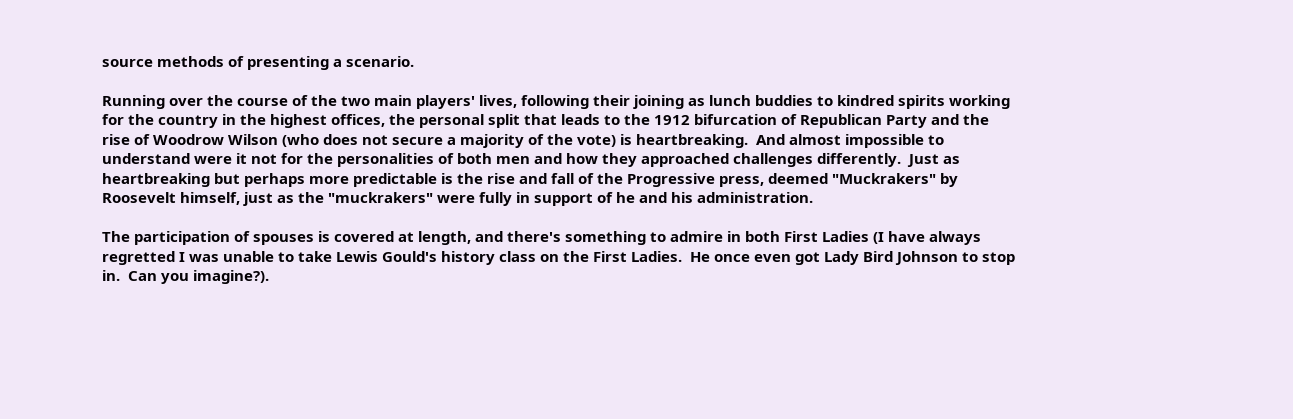source methods of presenting a scenario.

Running over the course of the two main players' lives, following their joining as lunch buddies to kindred spirits working for the country in the highest offices, the personal split that leads to the 1912 bifurcation of Republican Party and the rise of Woodrow Wilson (who does not secure a majority of the vote) is heartbreaking.  And almost impossible to understand were it not for the personalities of both men and how they approached challenges differently.  Just as heartbreaking but perhaps more predictable is the rise and fall of the Progressive press, deemed "Muckrakers" by Roosevelt himself, just as the "muckrakers" were fully in support of he and his administration.

The participation of spouses is covered at length, and there's something to admire in both First Ladies (I have always regretted I was unable to take Lewis Gould's history class on the First Ladies.  He once even got Lady Bird Johnson to stop in.  Can you imagine?).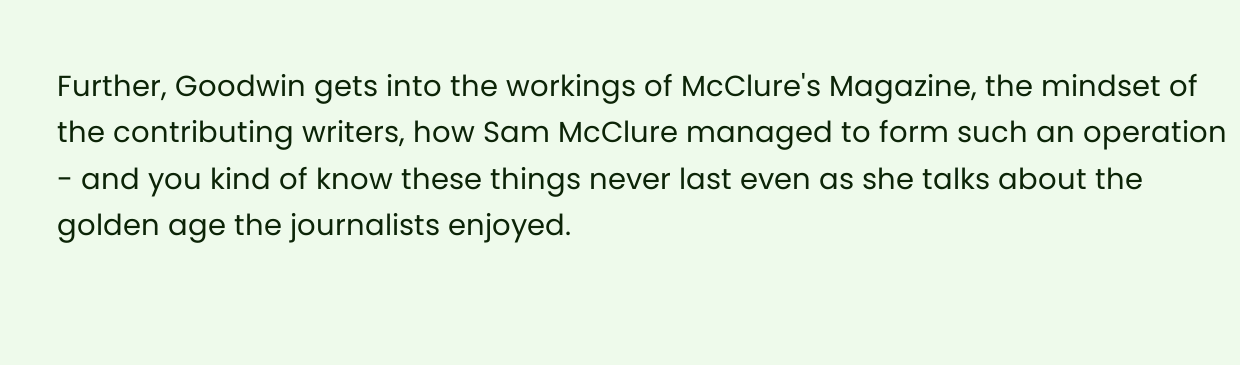Further, Goodwin gets into the workings of McClure's Magazine, the mindset of the contributing writers, how Sam McClure managed to form such an operation - and you kind of know these things never last even as she talks about the golden age the journalists enjoyed.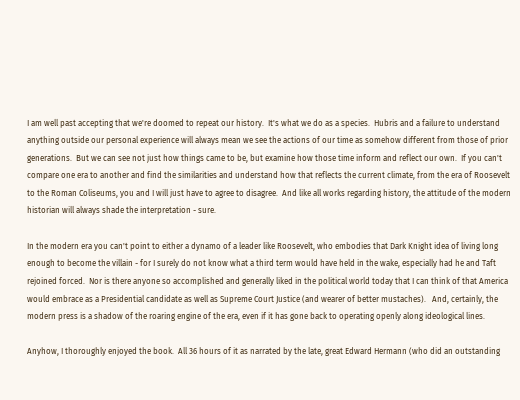I am well past accepting that we're doomed to repeat our history.  It's what we do as a species.  Hubris and a failure to understand anything outside our personal experience will always mean we see the actions of our time as somehow different from those of prior generations.  But we can see not just how things came to be, but examine how those time inform and reflect our own.  If you can't compare one era to another and find the similarities and understand how that reflects the current climate, from the era of Roosevelt to the Roman Coliseums, you and I will just have to agree to disagree.  And like all works regarding history, the attitude of the modern historian will always shade the interpretation - sure.

In the modern era you can't point to either a dynamo of a leader like Roosevelt, who embodies that Dark Knight idea of living long enough to become the villain - for I surely do not know what a third term would have held in the wake, especially had he and Taft rejoined forced.  Nor is there anyone so accomplished and generally liked in the political world today that I can think of that America would embrace as a Presidential candidate as well as Supreme Court Justice (and wearer of better mustaches).   And, certainly, the modern press is a shadow of the roaring engine of the era, even if it has gone back to operating openly along ideological lines.

Anyhow, I thoroughly enjoyed the book.  All 36 hours of it as narrated by the late, great Edward Hermann (who did an outstanding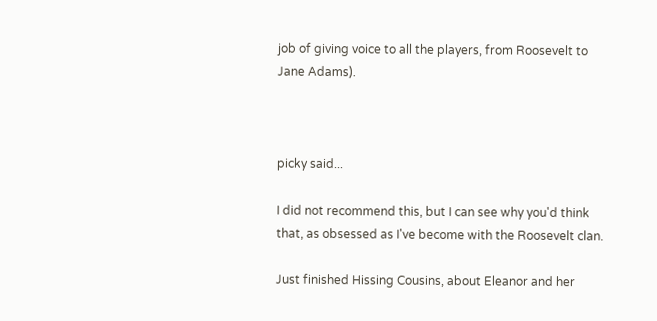job of giving voice to all the players, from Roosevelt to Jane Adams).



picky said...

I did not recommend this, but I can see why you'd think that, as obsessed as I've become with the Roosevelt clan.

Just finished Hissing Cousins, about Eleanor and her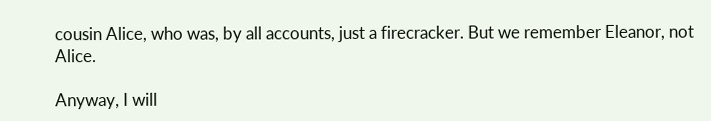cousin Alice, who was, by all accounts, just a firecracker. But we remember Eleanor, not Alice.

Anyway, I will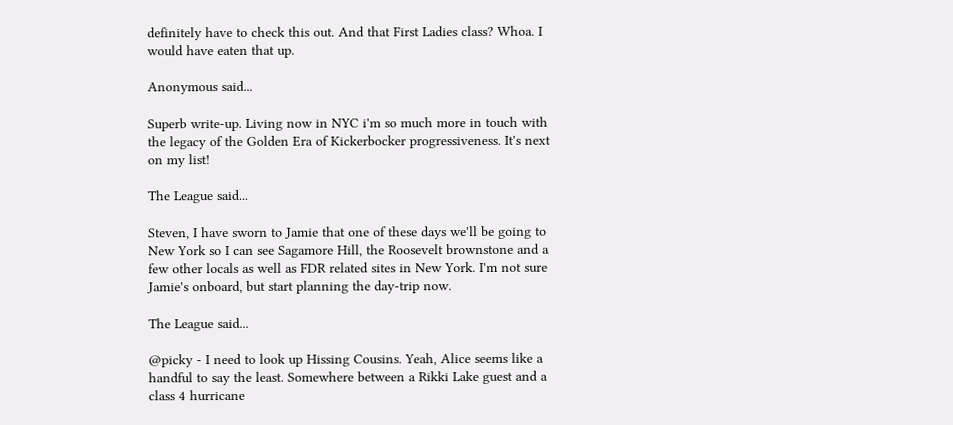definitely have to check this out. And that First Ladies class? Whoa. I would have eaten that up.

Anonymous said...

Superb write-up. Living now in NYC i'm so much more in touch with the legacy of the Golden Era of Kickerbocker progressiveness. It's next on my list!

The League said...

Steven, I have sworn to Jamie that one of these days we'll be going to New York so I can see Sagamore Hill, the Roosevelt brownstone and a few other locals as well as FDR related sites in New York. I'm not sure Jamie's onboard, but start planning the day-trip now.

The League said...

@picky - I need to look up Hissing Cousins. Yeah, Alice seems like a handful to say the least. Somewhere between a Rikki Lake guest and a class 4 hurricane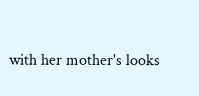with her mother's looks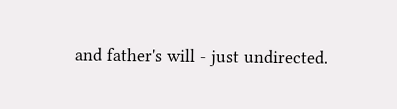and father's will - just undirected.